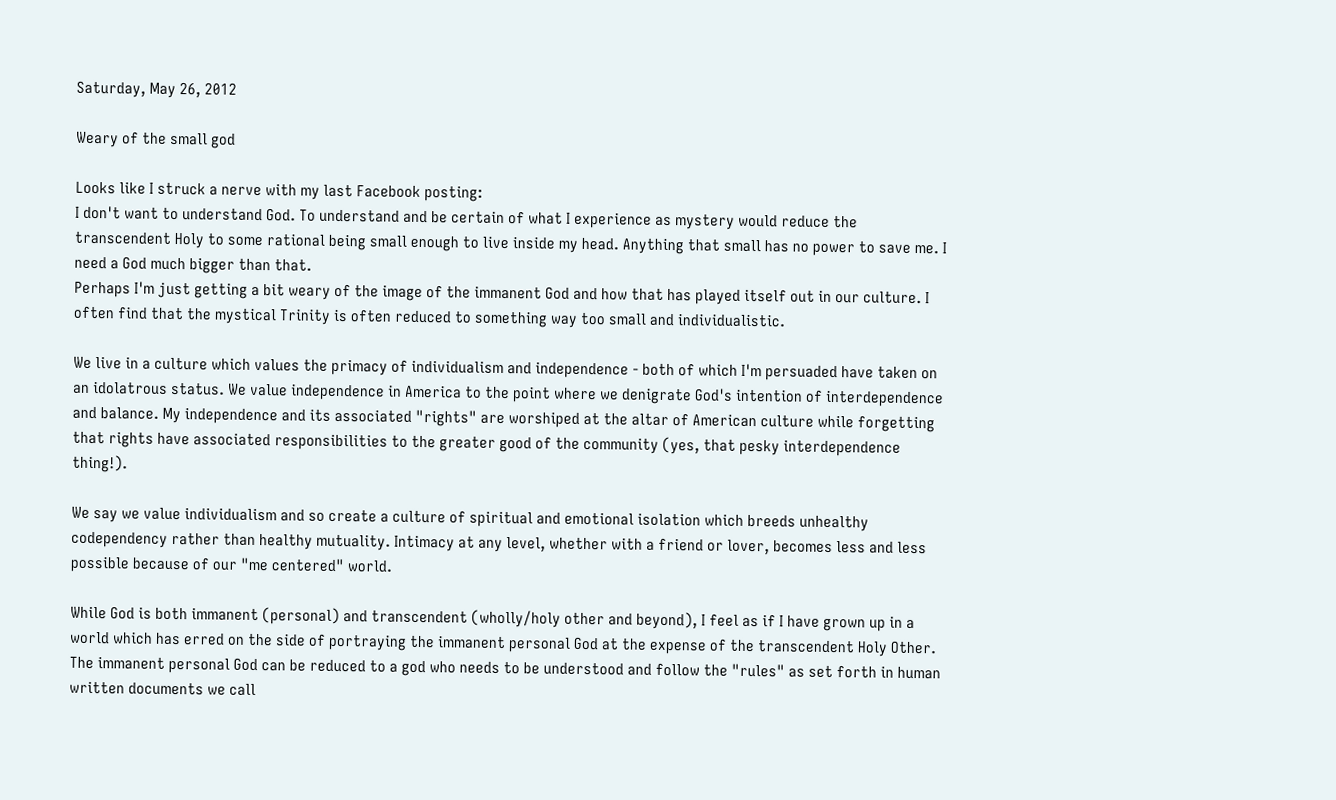Saturday, May 26, 2012

Weary of the small god

Looks like I struck a nerve with my last Facebook posting:
I don't want to understand God. To understand and be certain of what I experience as mystery would reduce the transcendent Holy to some rational being small enough to live inside my head. Anything that small has no power to save me. I need a God much bigger than that.
Perhaps I'm just getting a bit weary of the image of the immanent God and how that has played itself out in our culture. I often find that the mystical Trinity is often reduced to something way too small and individualistic.

We live in a culture which values the primacy of individualism and independence - both of which I'm persuaded have taken on an idolatrous status. We value independence in America to the point where we denigrate God's intention of interdependence and balance. My independence and its associated "rights" are worshiped at the altar of American culture while forgetting that rights have associated responsibilities to the greater good of the community (yes, that pesky interdependence thing!).

We say we value individualism and so create a culture of spiritual and emotional isolation which breeds unhealthy codependency rather than healthy mutuality. Intimacy at any level, whether with a friend or lover, becomes less and less possible because of our "me centered" world.

While God is both immanent (personal) and transcendent (wholly/holy other and beyond), I feel as if I have grown up in a world which has erred on the side of portraying the immanent personal God at the expense of the transcendent Holy Other. The immanent personal God can be reduced to a god who needs to be understood and follow the "rules" as set forth in human written documents we call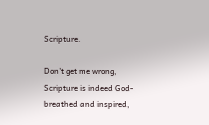Scripture.

Don't get me wrong, Scripture is indeed God-breathed and inspired,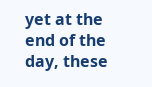yet at the end of the day, these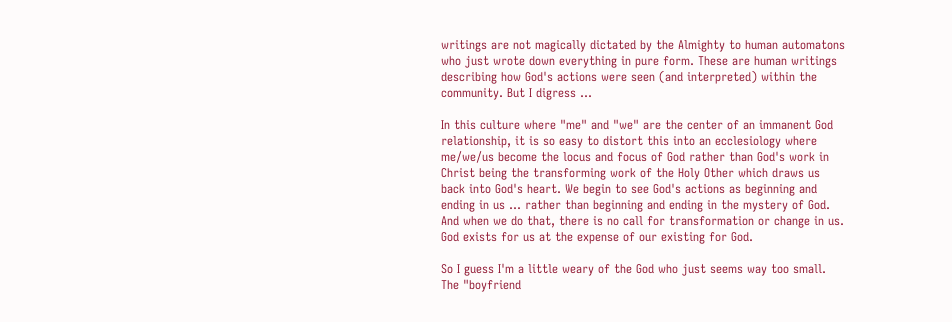writings are not magically dictated by the Almighty to human automatons who just wrote down everything in pure form. These are human writings describing how God's actions were seen (and interpreted) within the community. But I digress ...

In this culture where "me" and "we" are the center of an immanent God relationship, it is so easy to distort this into an ecclesiology where me/we/us become the locus and focus of God rather than God's work in Christ being the transforming work of the Holy Other which draws us back into God's heart. We begin to see God's actions as beginning and ending in us ... rather than beginning and ending in the mystery of God. And when we do that, there is no call for transformation or change in us. God exists for us at the expense of our existing for God.

So I guess I'm a little weary of the God who just seems way too small. The "boyfriend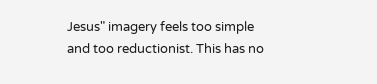Jesus" imagery feels too simple and too reductionist. This has no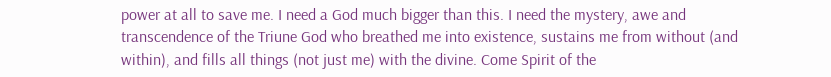power at all to save me. I need a God much bigger than this. I need the mystery, awe and transcendence of the Triune God who breathed me into existence, sustains me from without (and within), and fills all things (not just me) with the divine. Come Spirit of the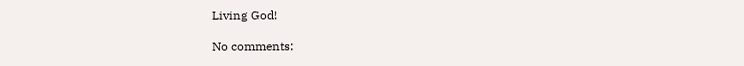Living God!

No comments: